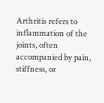Arthritis refers to inflammation of the joints, often accompanied by pain, stiffness, or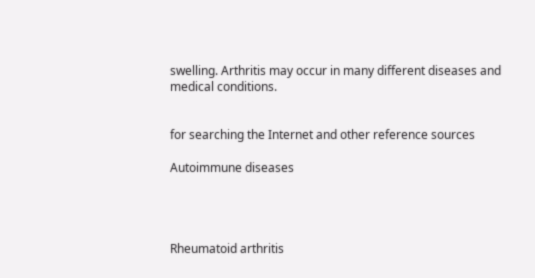swelling. Arthritis may occur in many different diseases and medical conditions.


for searching the Internet and other reference sources

Autoimmune diseases




Rheumatoid arthritis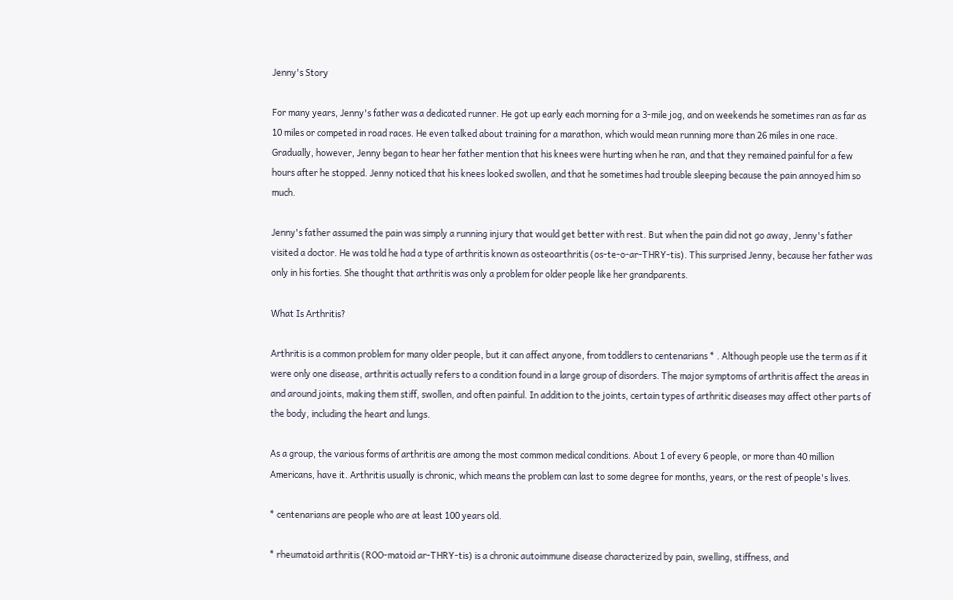Jenny's Story

For many years, Jenny's father was a dedicated runner. He got up early each morning for a 3-mile jog, and on weekends he sometimes ran as far as 10 miles or competed in road races. He even talked about training for a marathon, which would mean running more than 26 miles in one race. Gradually, however, Jenny began to hear her father mention that his knees were hurting when he ran, and that they remained painful for a few hours after he stopped. Jenny noticed that his knees looked swollen, and that he sometimes had trouble sleeping because the pain annoyed him so much.

Jenny's father assumed the pain was simply a running injury that would get better with rest. But when the pain did not go away, Jenny's father visited a doctor. He was told he had a type of arthritis known as osteoarthritis (os-te-o-ar-THRY-tis). This surprised Jenny, because her father was only in his forties. She thought that arthritis was only a problem for older people like her grandparents.

What Is Arthritis?

Arthritis is a common problem for many older people, but it can affect anyone, from toddlers to centenarians * . Although people use the term as if it were only one disease, arthritis actually refers to a condition found in a large group of disorders. The major symptoms of arthritis affect the areas in and around joints, making them stiff, swollen, and often painful. In addition to the joints, certain types of arthritic diseases may affect other parts of the body, including the heart and lungs.

As a group, the various forms of arthritis are among the most common medical conditions. About 1 of every 6 people, or more than 40 million Americans, have it. Arthritis usually is chronic, which means the problem can last to some degree for months, years, or the rest of people's lives.

* centenarians are people who are at least 100 years old.

* rheumatoid arthritis (ROO-matoid ar-THRY-tis) is a chronic autoimmune disease characterized by pain, swelling, stiffness, and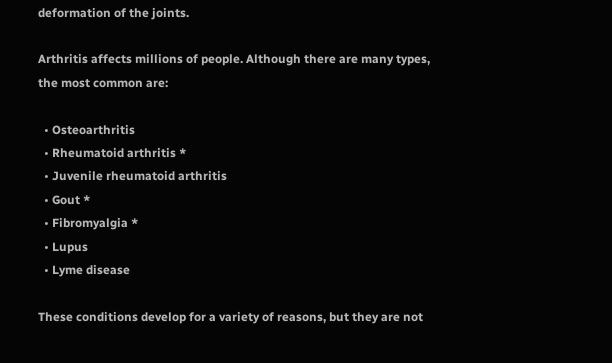deformation of the joints.

Arthritis affects millions of people. Although there are many types, the most common are:

  • Osteoarthritis
  • Rheumatoid arthritis *
  • Juvenile rheumatoid arthritis
  • Gout *
  • Fibromyalgia *
  • Lupus
  • Lyme disease

These conditions develop for a variety of reasons, but they are not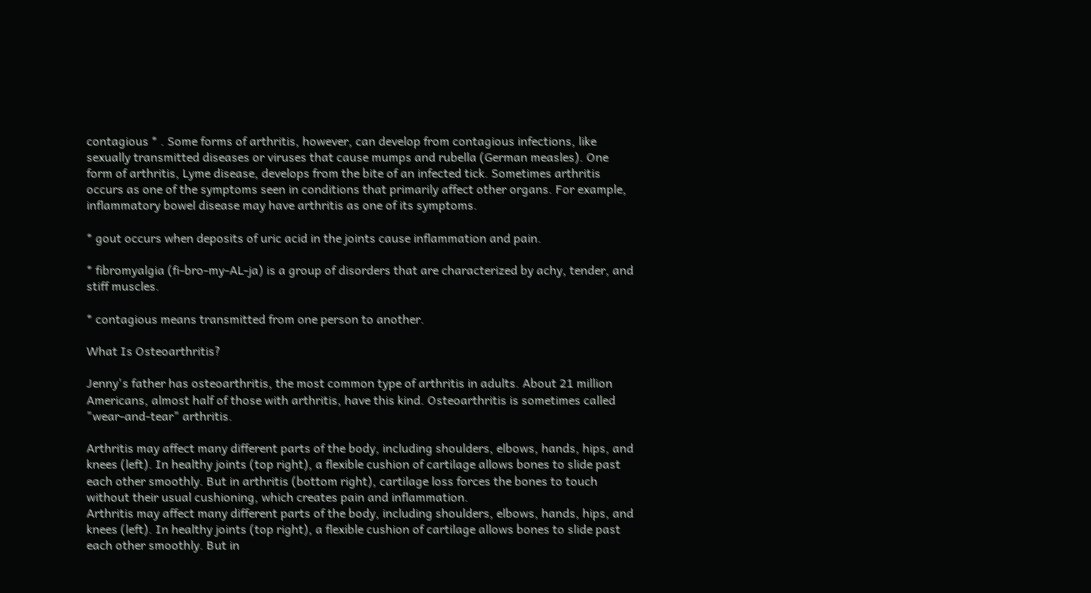contagious * . Some forms of arthritis, however, can develop from contagious infections, like sexually transmitted diseases or viruses that cause mumps and rubella (German measles). One form of arthritis, Lyme disease, develops from the bite of an infected tick. Sometimes arthritis occurs as one of the symptoms seen in conditions that primarily affect other organs. For example, inflammatory bowel disease may have arthritis as one of its symptoms.

* gout occurs when deposits of uric acid in the joints cause inflammation and pain.

* fibromyalgia (fi-bro-my-AL-ja) is a group of disorders that are characterized by achy, tender, and stiff muscles.

* contagious means transmitted from one person to another.

What Is Osteoarthritis?

Jenny's father has osteoarthritis, the most common type of arthritis in adults. About 21 million Americans, almost half of those with arthritis, have this kind. Osteoarthritis is sometimes called "wear-and-tear" arthritis.

Arthritis may affect many different parts of the body, including shoulders, elbows, hands, hips, and knees (left). In healthy joints (top right), a flexible cushion of cartilage allows bones to slide past each other smoothly. But in arthritis (bottom right), cartilage loss forces the bones to touch without their usual cushioning, which creates pain and inflammation.
Arthritis may affect many different parts of the body, including shoulders, elbows, hands, hips, and knees (left). In healthy joints (top right), a flexible cushion of cartilage allows bones to slide past each other smoothly. But in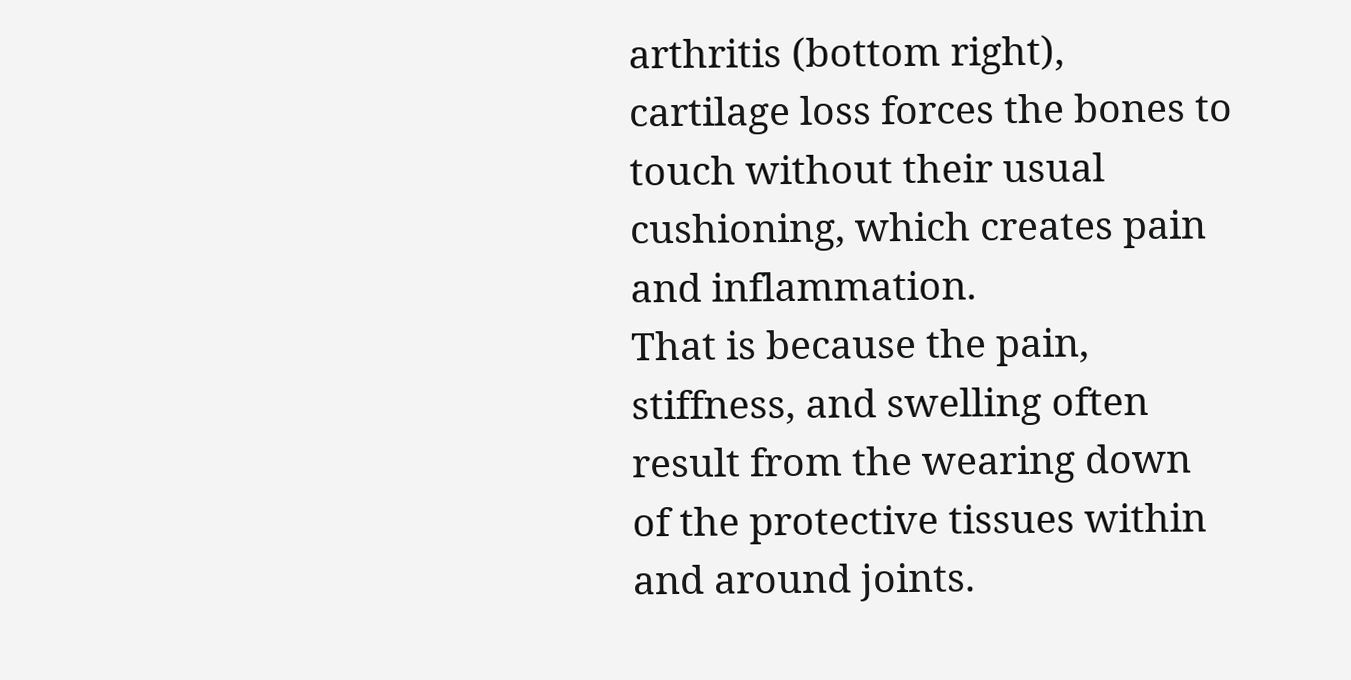arthritis (bottom right), cartilage loss forces the bones to touch without their usual cushioning, which creates pain and inflammation.
That is because the pain, stiffness, and swelling often result from the wearing down of the protective tissues within and around joints.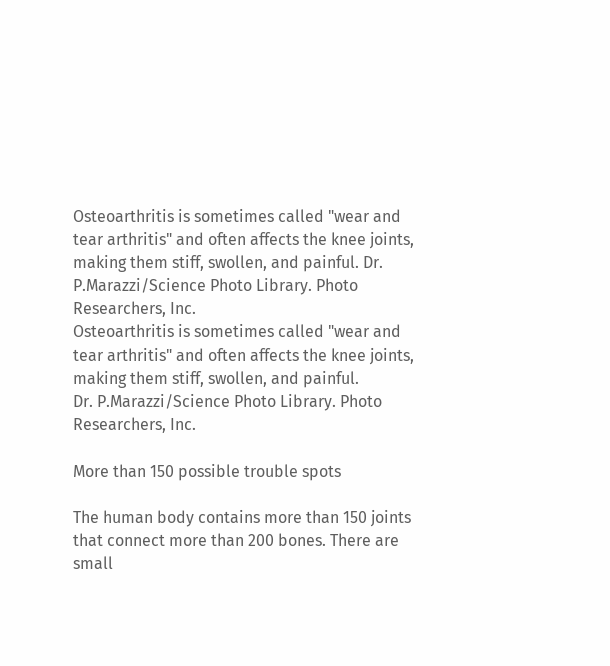Osteoarthritis is sometimes called "wear and tear arthritis" and often affects the knee joints, making them stiff, swollen, and painful. Dr. P.Marazzi/Science Photo Library. Photo Researchers, Inc.
Osteoarthritis is sometimes called "wear and tear arthritis" and often affects the knee joints, making them stiff, swollen, and painful.
Dr. P.Marazzi/Science Photo Library. Photo Researchers, Inc.

More than 150 possible trouble spots

The human body contains more than 150 joints that connect more than 200 bones. There are small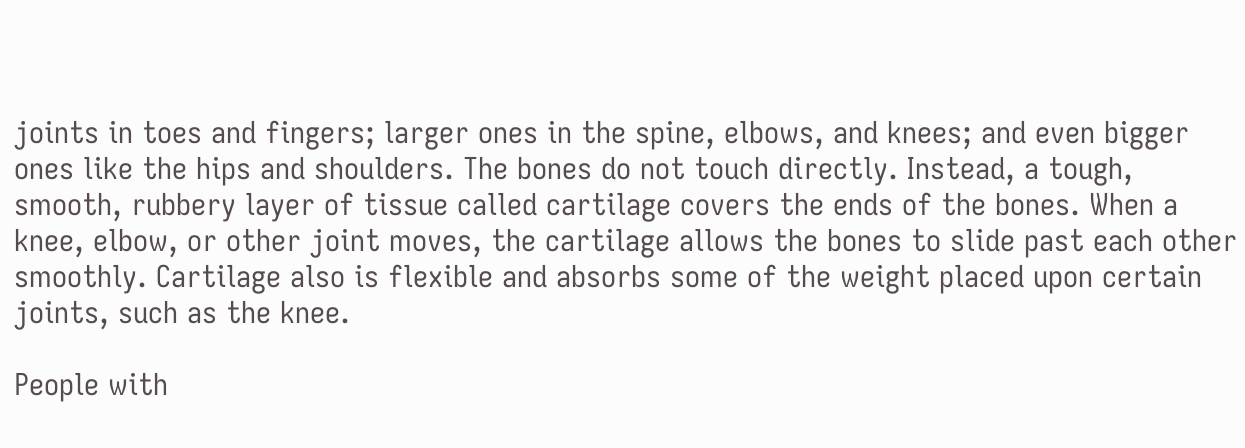joints in toes and fingers; larger ones in the spine, elbows, and knees; and even bigger ones like the hips and shoulders. The bones do not touch directly. Instead, a tough, smooth, rubbery layer of tissue called cartilage covers the ends of the bones. When a knee, elbow, or other joint moves, the cartilage allows the bones to slide past each other smoothly. Cartilage also is flexible and absorbs some of the weight placed upon certain joints, such as the knee.

People with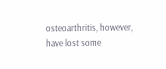osteoarthritis, however, have lost some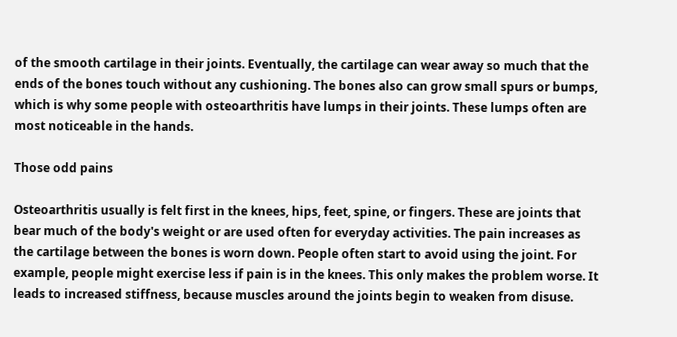of the smooth cartilage in their joints. Eventually, the cartilage can wear away so much that the ends of the bones touch without any cushioning. The bones also can grow small spurs or bumps, which is why some people with osteoarthritis have lumps in their joints. These lumps often are most noticeable in the hands.

Those odd pains

Osteoarthritis usually is felt first in the knees, hips, feet, spine, or fingers. These are joints that bear much of the body's weight or are used often for everyday activities. The pain increases as the cartilage between the bones is worn down. People often start to avoid using the joint. For example, people might exercise less if pain is in the knees. This only makes the problem worse. It leads to increased stiffness, because muscles around the joints begin to weaken from disuse.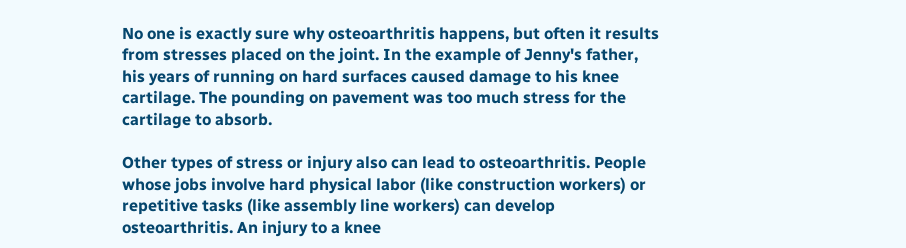No one is exactly sure why osteoarthritis happens, but often it results from stresses placed on the joint. In the example of Jenny's father, his years of running on hard surfaces caused damage to his knee cartilage. The pounding on pavement was too much stress for the cartilage to absorb.

Other types of stress or injury also can lead to osteoarthritis. People whose jobs involve hard physical labor (like construction workers) or repetitive tasks (like assembly line workers) can develop osteoarthritis. An injury to a knee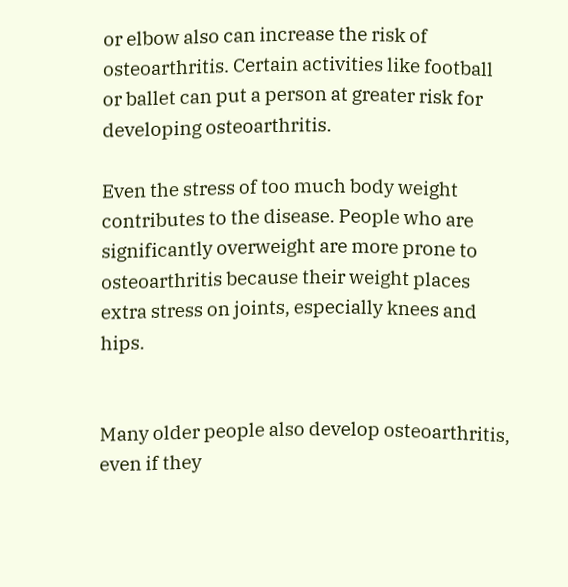or elbow also can increase the risk of osteoarthritis. Certain activities like football or ballet can put a person at greater risk for developing osteoarthritis.

Even the stress of too much body weight contributes to the disease. People who are significantly overweight are more prone to osteoarthritis because their weight places extra stress on joints, especially knees and hips.


Many older people also develop osteoarthritis, even if they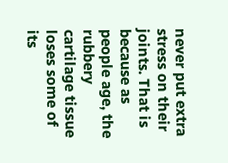never put extra stress on their joints. That is because as people age, the rubbery cartilage tissue loses some of its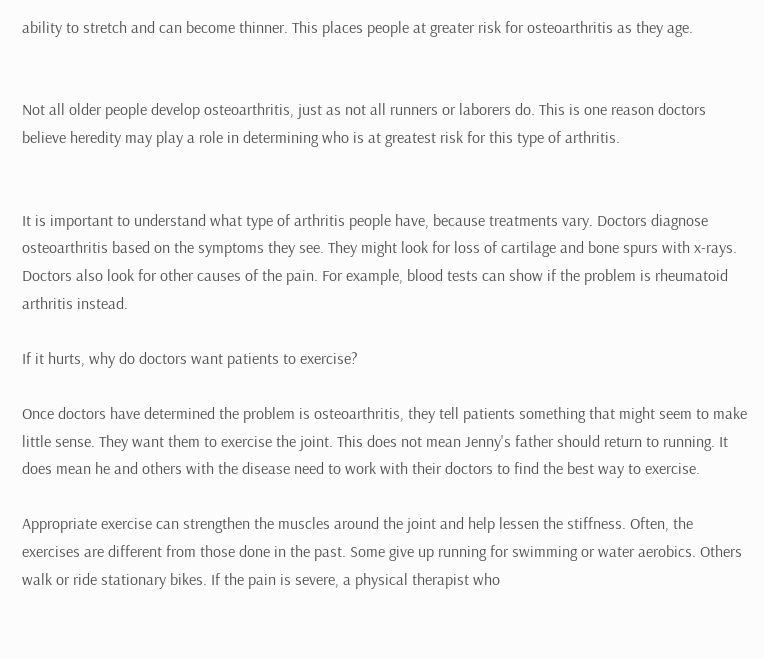ability to stretch and can become thinner. This places people at greater risk for osteoarthritis as they age.


Not all older people develop osteoarthritis, just as not all runners or laborers do. This is one reason doctors believe heredity may play a role in determining who is at greatest risk for this type of arthritis.


It is important to understand what type of arthritis people have, because treatments vary. Doctors diagnose osteoarthritis based on the symptoms they see. They might look for loss of cartilage and bone spurs with x-rays. Doctors also look for other causes of the pain. For example, blood tests can show if the problem is rheumatoid arthritis instead.

If it hurts, why do doctors want patients to exercise?

Once doctors have determined the problem is osteoarthritis, they tell patients something that might seem to make little sense. They want them to exercise the joint. This does not mean Jenny's father should return to running. It does mean he and others with the disease need to work with their doctors to find the best way to exercise.

Appropriate exercise can strengthen the muscles around the joint and help lessen the stiffness. Often, the exercises are different from those done in the past. Some give up running for swimming or water aerobics. Others walk or ride stationary bikes. If the pain is severe, a physical therapist who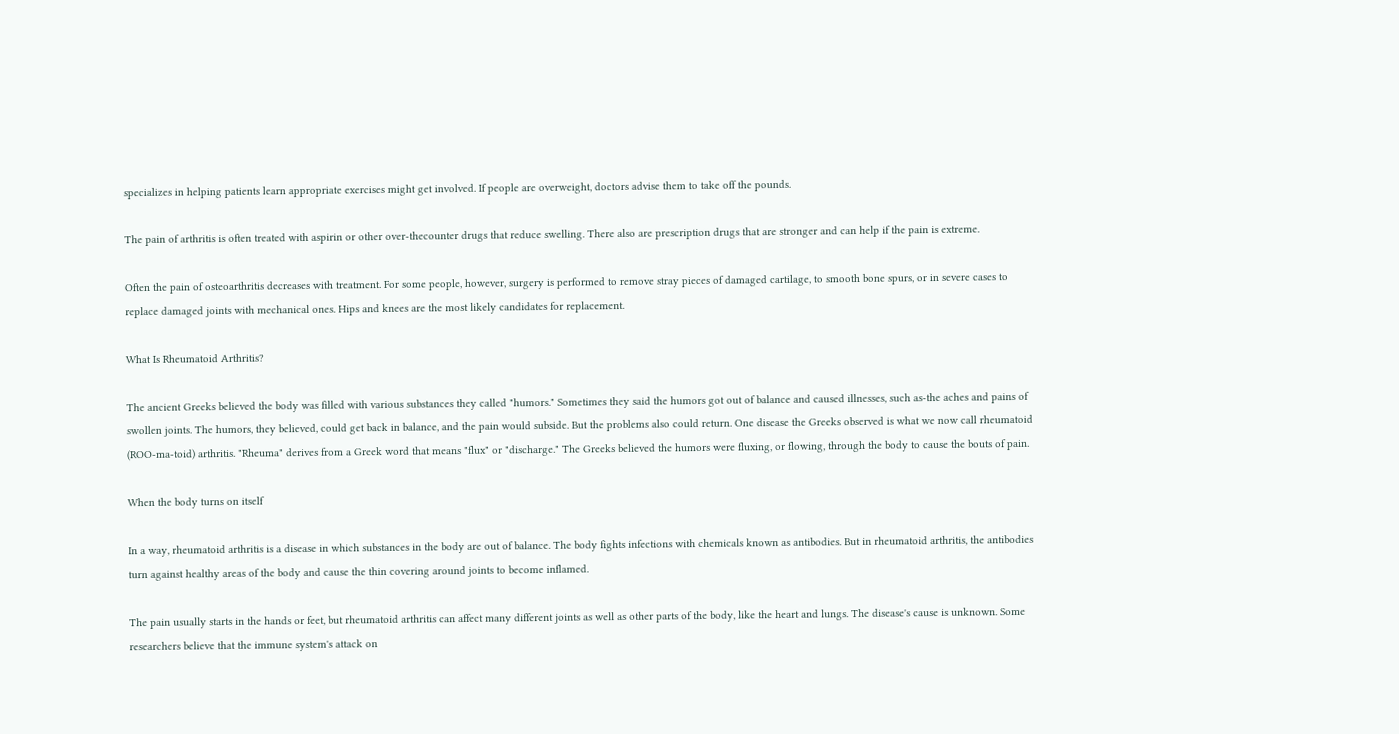specializes in helping patients learn appropriate exercises might get involved. If people are overweight, doctors advise them to take off the pounds.

The pain of arthritis is often treated with aspirin or other over-thecounter drugs that reduce swelling. There also are prescription drugs that are stronger and can help if the pain is extreme.

Often the pain of osteoarthritis decreases with treatment. For some people, however, surgery is performed to remove stray pieces of damaged cartilage, to smooth bone spurs, or in severe cases to replace damaged joints with mechanical ones. Hips and knees are the most likely candidates for replacement.

What Is Rheumatoid Arthritis?

The ancient Greeks believed the body was filled with various substances they called "humors." Sometimes they said the humors got out of balance and caused illnesses, such as-the aches and pains of swollen joints. The humors, they believed, could get back in balance, and the pain would subside. But the problems also could return. One disease the Greeks observed is what we now call rheumatoid (ROO-ma-toid) arthritis. "Rheuma" derives from a Greek word that means "flux" or "discharge." The Greeks believed the humors were fluxing, or flowing, through the body to cause the bouts of pain.

When the body turns on itself

In a way, rheumatoid arthritis is a disease in which substances in the body are out of balance. The body fights infections with chemicals known as antibodies. But in rheumatoid arthritis, the antibodies turn against healthy areas of the body and cause the thin covering around joints to become inflamed.

The pain usually starts in the hands or feet, but rheumatoid arthritis can affect many different joints as well as other parts of the body, like the heart and lungs. The disease's cause is unknown. Some researchers believe that the immune system's attack on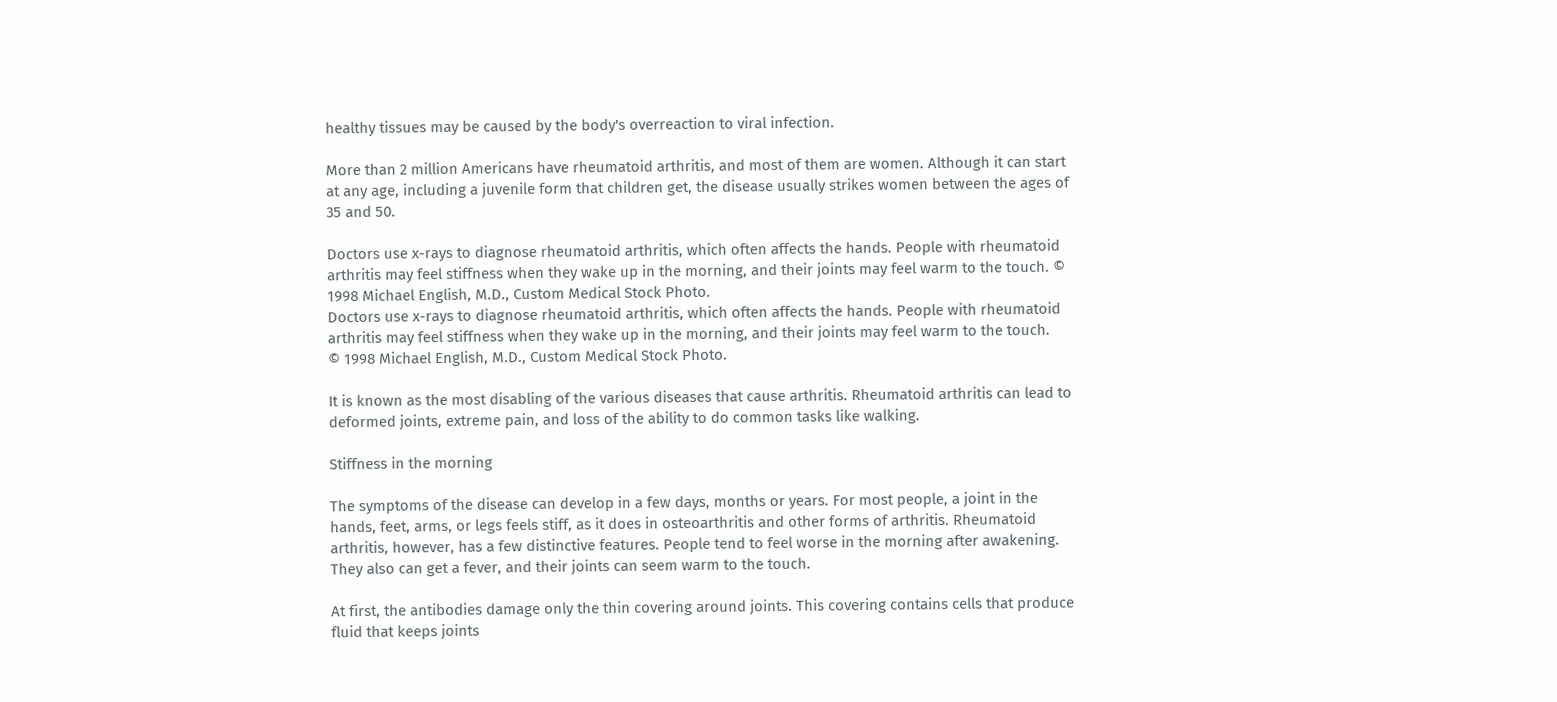healthy tissues may be caused by the body's overreaction to viral infection.

More than 2 million Americans have rheumatoid arthritis, and most of them are women. Although it can start at any age, including a juvenile form that children get, the disease usually strikes women between the ages of 35 and 50.

Doctors use x-rays to diagnose rheumatoid arthritis, which often affects the hands. People with rheumatoid arthritis may feel stiffness when they wake up in the morning, and their joints may feel warm to the touch. © 1998 Michael English, M.D., Custom Medical Stock Photo.
Doctors use x-rays to diagnose rheumatoid arthritis, which often affects the hands. People with rheumatoid arthritis may feel stiffness when they wake up in the morning, and their joints may feel warm to the touch.
© 1998 Michael English, M.D., Custom Medical Stock Photo.

It is known as the most disabling of the various diseases that cause arthritis. Rheumatoid arthritis can lead to deformed joints, extreme pain, and loss of the ability to do common tasks like walking.

Stiffness in the morning

The symptoms of the disease can develop in a few days, months or years. For most people, a joint in the hands, feet, arms, or legs feels stiff, as it does in osteoarthritis and other forms of arthritis. Rheumatoid arthritis, however, has a few distinctive features. People tend to feel worse in the morning after awakening. They also can get a fever, and their joints can seem warm to the touch.

At first, the antibodies damage only the thin covering around joints. This covering contains cells that produce fluid that keeps joints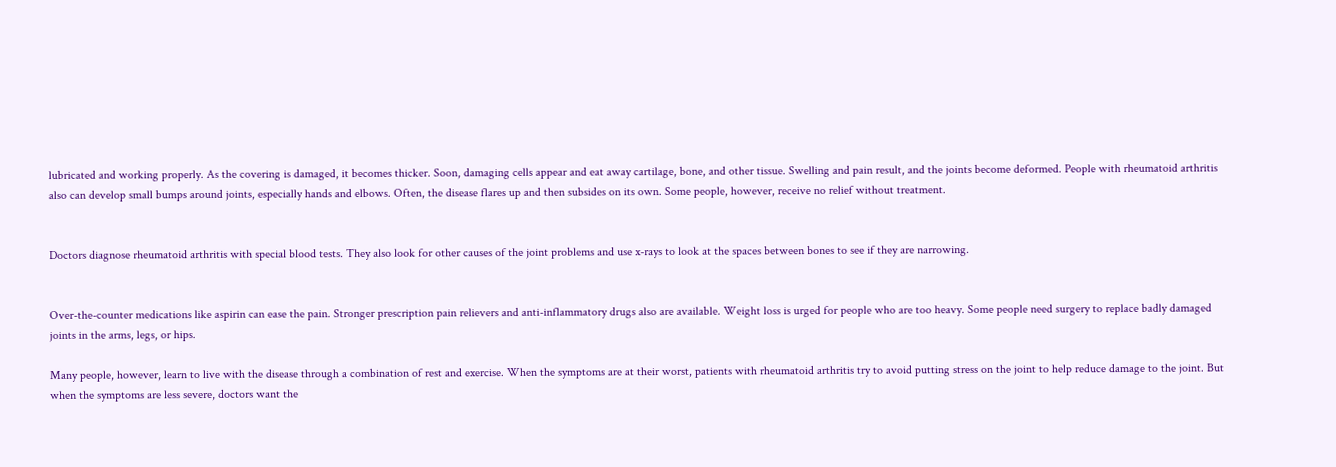lubricated and working properly. As the covering is damaged, it becomes thicker. Soon, damaging cells appear and eat away cartilage, bone, and other tissue. Swelling and pain result, and the joints become deformed. People with rheumatoid arthritis also can develop small bumps around joints, especially hands and elbows. Often, the disease flares up and then subsides on its own. Some people, however, receive no relief without treatment.


Doctors diagnose rheumatoid arthritis with special blood tests. They also look for other causes of the joint problems and use x-rays to look at the spaces between bones to see if they are narrowing.


Over-the-counter medications like aspirin can ease the pain. Stronger prescription pain relievers and anti-inflammatory drugs also are available. Weight loss is urged for people who are too heavy. Some people need surgery to replace badly damaged joints in the arms, legs, or hips.

Many people, however, learn to live with the disease through a combination of rest and exercise. When the symptoms are at their worst, patients with rheumatoid arthritis try to avoid putting stress on the joint to help reduce damage to the joint. But when the symptoms are less severe, doctors want the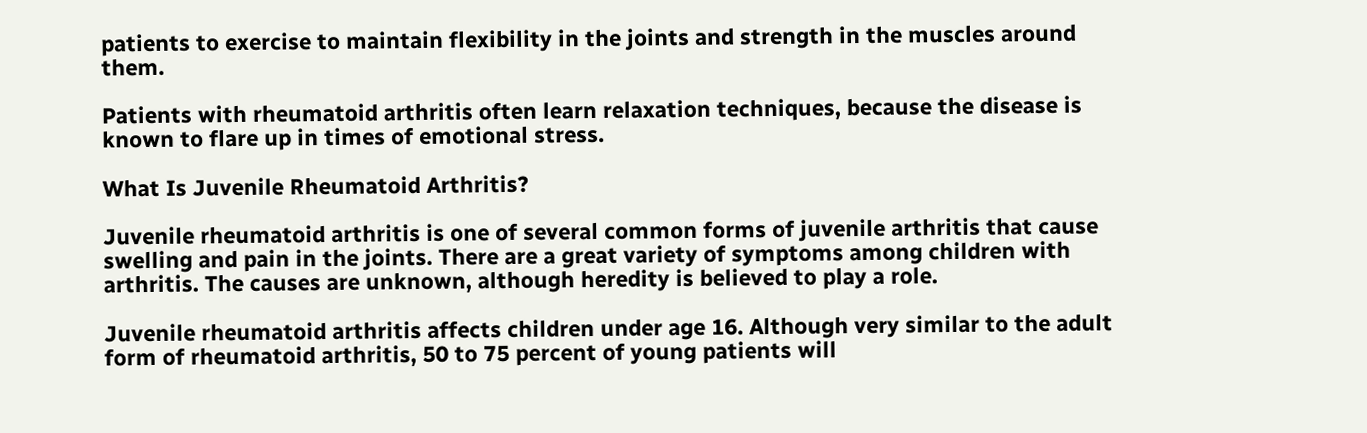patients to exercise to maintain flexibility in the joints and strength in the muscles around them.

Patients with rheumatoid arthritis often learn relaxation techniques, because the disease is known to flare up in times of emotional stress.

What Is Juvenile Rheumatoid Arthritis?

Juvenile rheumatoid arthritis is one of several common forms of juvenile arthritis that cause swelling and pain in the joints. There are a great variety of symptoms among children with arthritis. The causes are unknown, although heredity is believed to play a role.

Juvenile rheumatoid arthritis affects children under age 16. Although very similar to the adult form of rheumatoid arthritis, 50 to 75 percent of young patients will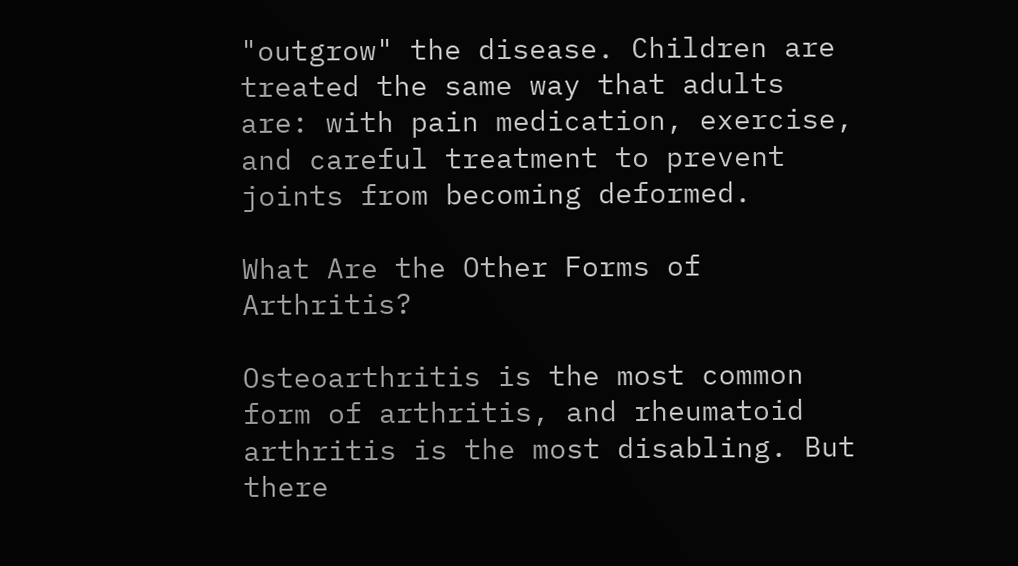"outgrow" the disease. Children are treated the same way that adults are: with pain medication, exercise, and careful treatment to prevent joints from becoming deformed.

What Are the Other Forms of Arthritis?

Osteoarthritis is the most common form of arthritis, and rheumatoid arthritis is the most disabling. But there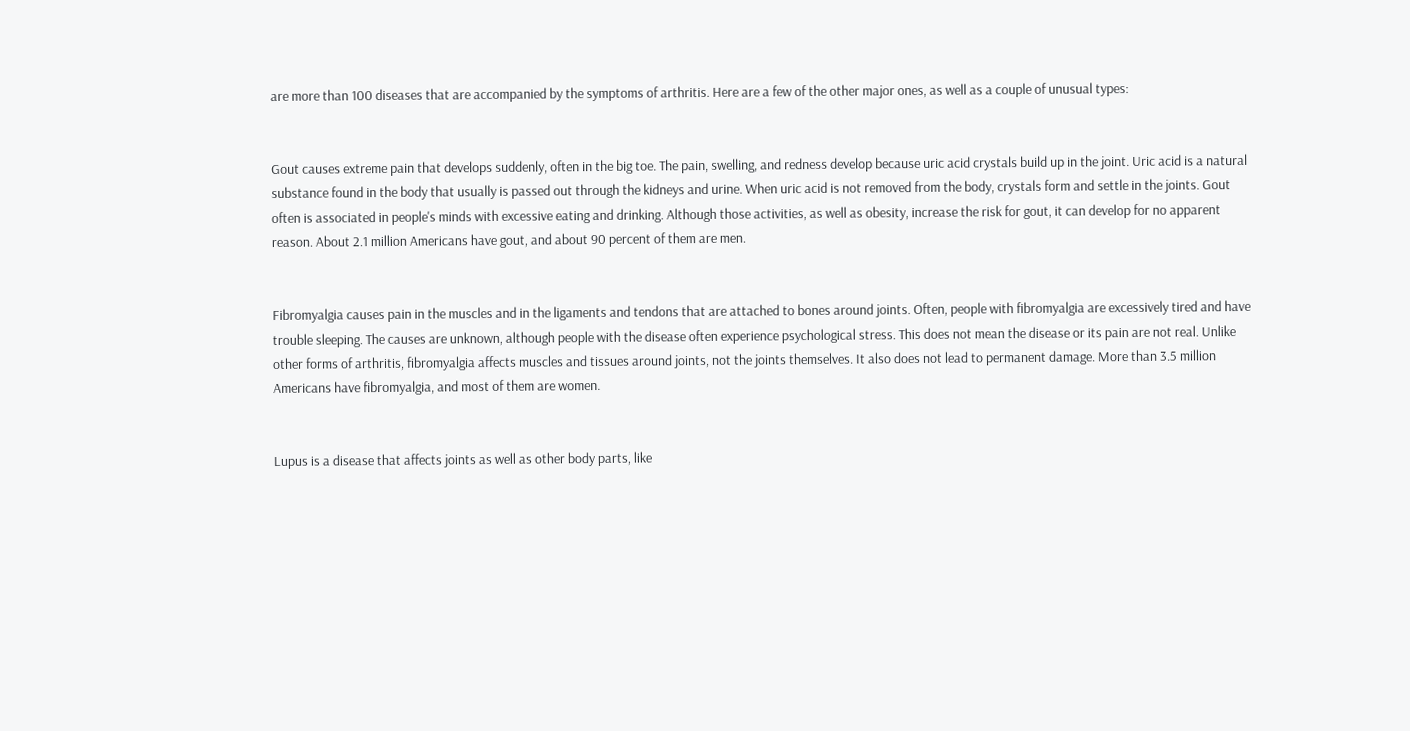are more than 100 diseases that are accompanied by the symptoms of arthritis. Here are a few of the other major ones, as well as a couple of unusual types:


Gout causes extreme pain that develops suddenly, often in the big toe. The pain, swelling, and redness develop because uric acid crystals build up in the joint. Uric acid is a natural substance found in the body that usually is passed out through the kidneys and urine. When uric acid is not removed from the body, crystals form and settle in the joints. Gout often is associated in people's minds with excessive eating and drinking. Although those activities, as well as obesity, increase the risk for gout, it can develop for no apparent reason. About 2.1 million Americans have gout, and about 90 percent of them are men.


Fibromyalgia causes pain in the muscles and in the ligaments and tendons that are attached to bones around joints. Often, people with fibromyalgia are excessively tired and have trouble sleeping. The causes are unknown, although people with the disease often experience psychological stress. This does not mean the disease or its pain are not real. Unlike other forms of arthritis, fibromyalgia affects muscles and tissues around joints, not the joints themselves. It also does not lead to permanent damage. More than 3.5 million Americans have fibromyalgia, and most of them are women.


Lupus is a disease that affects joints as well as other body parts, like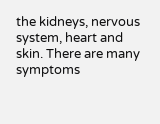the kidneys, nervous system, heart and skin. There are many symptoms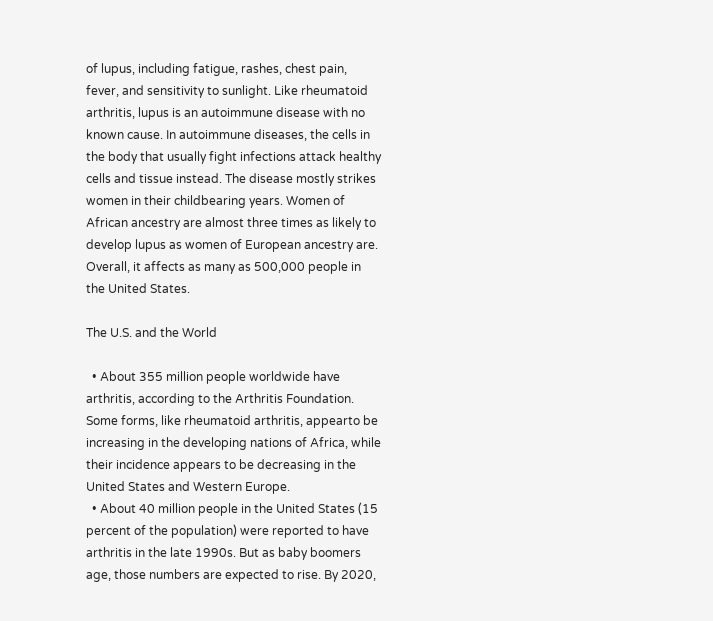of lupus, including fatigue, rashes, chest pain, fever, and sensitivity to sunlight. Like rheumatoid arthritis, lupus is an autoimmune disease with no known cause. In autoimmune diseases, the cells in the body that usually fight infections attack healthy cells and tissue instead. The disease mostly strikes women in their childbearing years. Women of African ancestry are almost three times as likely to develop lupus as women of European ancestry are. Overall, it affects as many as 500,000 people in the United States.

The U.S. and the World

  • About 355 million people worldwide have arthritis, according to the Arthritis Foundation. Some forms, like rheumatoid arthritis, appearto be increasing in the developing nations of Africa, while their incidence appears to be decreasing in the United States and Western Europe.
  • About 40 million people in the United States (15 percent of the population) were reported to have arthritis in the late 1990s. But as baby boomers age, those numbers are expected to rise. By 2020,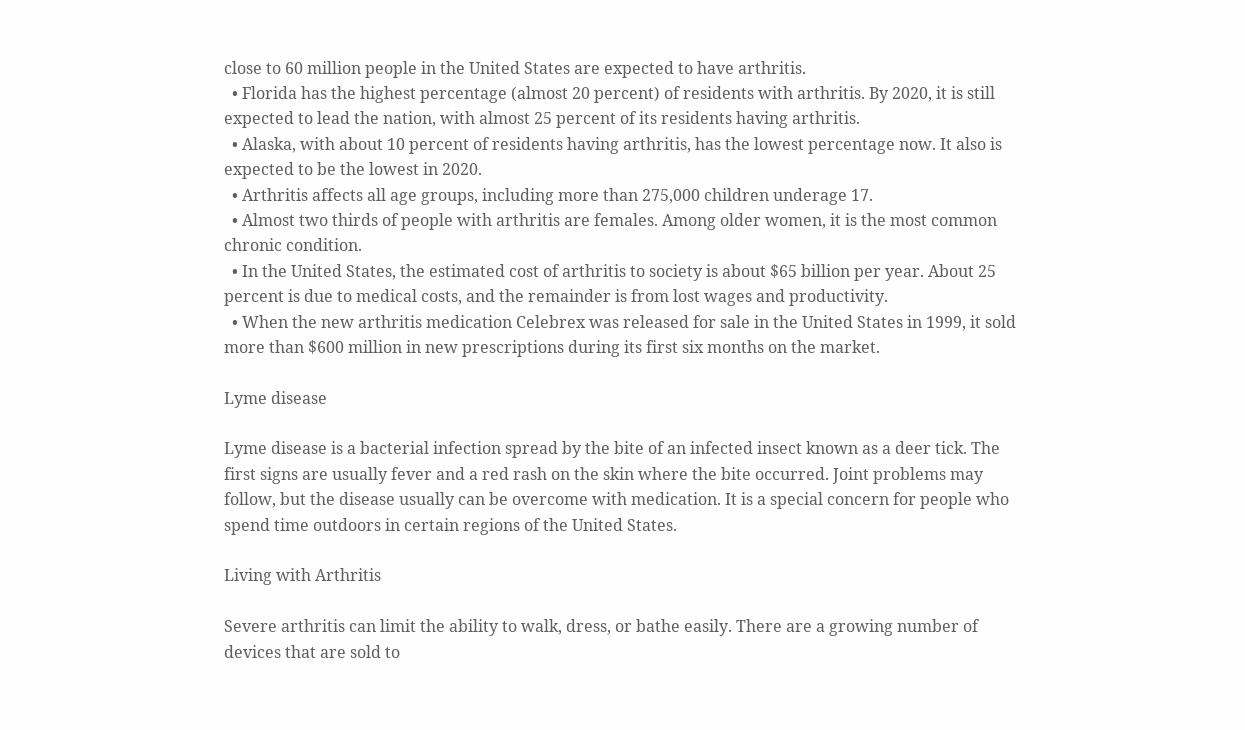close to 60 million people in the United States are expected to have arthritis.
  • Florida has the highest percentage (almost 20 percent) of residents with arthritis. By 2020, it is still expected to lead the nation, with almost 25 percent of its residents having arthritis.
  • Alaska, with about 10 percent of residents having arthritis, has the lowest percentage now. It also is expected to be the lowest in 2020.
  • Arthritis affects all age groups, including more than 275,000 children underage 17.
  • Almost two thirds of people with arthritis are females. Among older women, it is the most common chronic condition.
  • In the United States, the estimated cost of arthritis to society is about $65 billion per year. About 25 percent is due to medical costs, and the remainder is from lost wages and productivity.
  • When the new arthritis medication Celebrex was released for sale in the United States in 1999, it sold more than $600 million in new prescriptions during its first six months on the market.

Lyme disease

Lyme disease is a bacterial infection spread by the bite of an infected insect known as a deer tick. The first signs are usually fever and a red rash on the skin where the bite occurred. Joint problems may follow, but the disease usually can be overcome with medication. It is a special concern for people who spend time outdoors in certain regions of the United States.

Living with Arthritis

Severe arthritis can limit the ability to walk, dress, or bathe easily. There are a growing number of devices that are sold to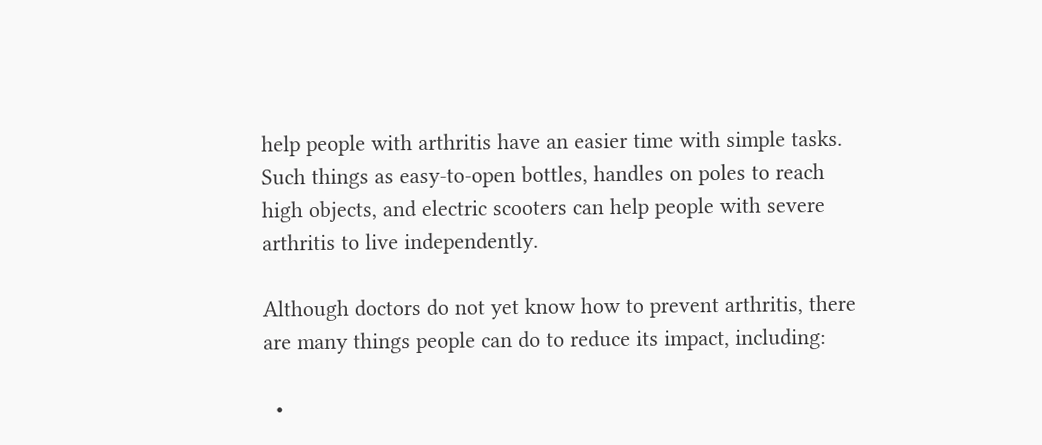help people with arthritis have an easier time with simple tasks. Such things as easy-to-open bottles, handles on poles to reach high objects, and electric scooters can help people with severe arthritis to live independently.

Although doctors do not yet know how to prevent arthritis, there are many things people can do to reduce its impact, including:

  •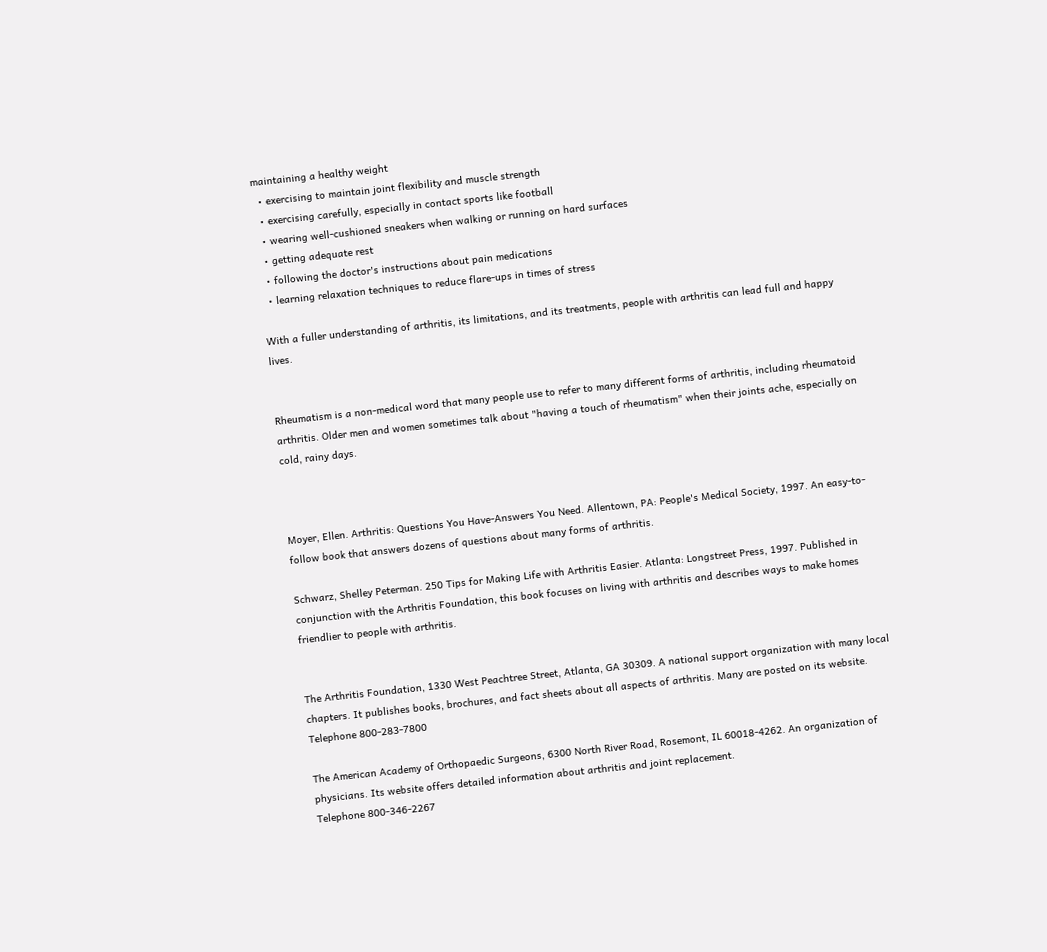maintaining a healthy weight
  • exercising to maintain joint flexibility and muscle strength
  • exercising carefully, especially in contact sports like football
  • wearing well-cushioned sneakers when walking or running on hard surfaces
  • getting adequate rest
  • following the doctor's instructions about pain medications
  • learning relaxation techniques to reduce flare-ups in times of stress

With a fuller understanding of arthritis, its limitations, and its treatments, people with arthritis can lead full and happy lives.


Rheumatism is a non-medical word that many people use to refer to many different forms of arthritis, including rheumatoid arthritis. Older men and women sometimes talk about "having a touch of rheumatism" when their joints ache, especially on cold, rainy days.



Moyer, Ellen. Arthritis: Questions You Have-Answers You Need. Allentown, PA: People's Medical Society, 1997. An easy-to-follow book that answers dozens of questions about many forms of arthritis.

Schwarz, Shelley Peterman. 250 Tips for Making Life with Arthritis Easier. Atlanta: Longstreet Press, 1997. Published in conjunction with the Arthritis Foundation, this book focuses on living with arthritis and describes ways to make homes friendlier to people with arthritis.


The Arthritis Foundation, 1330 West Peachtree Street, Atlanta, GA 30309. A national support organization with many local chapters. It publishes books, brochures, and fact sheets about all aspects of arthritis. Many are posted on its website.
Telephone 800-283-7800

The American Academy of Orthopaedic Surgeons, 6300 North River Road, Rosemont, IL 60018-4262. An organization of physicians. Its website offers detailed information about arthritis and joint replacement.
Telephone 800-346-2267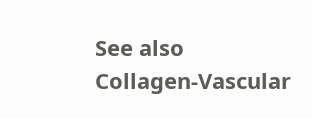See also
Collagen-Vascular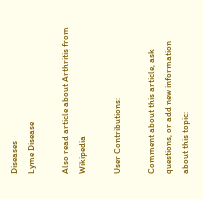Diseases
Lyme Disease

Also read article about Arthritis from Wikipedia

User Contributions:

Comment about this article, ask questions, or add new information about this topic: